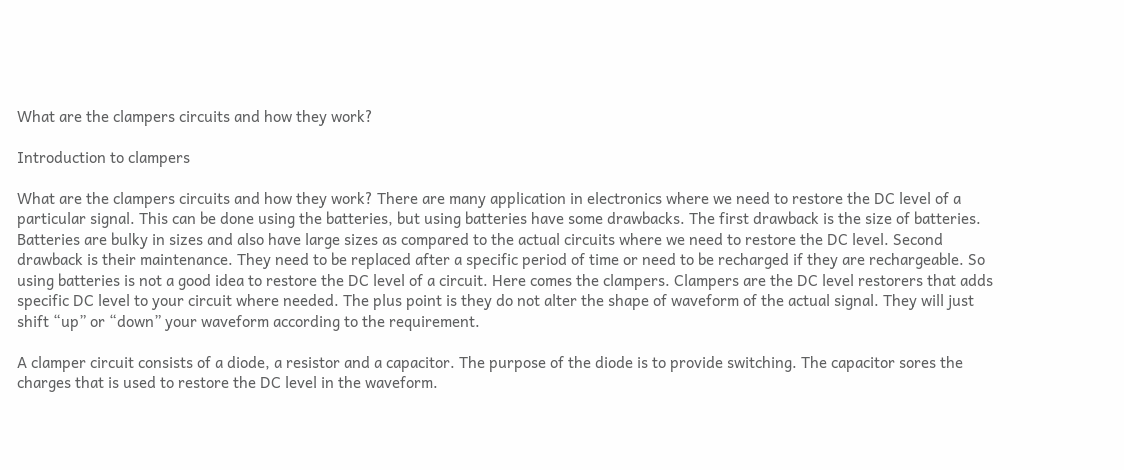What are the clampers circuits and how they work?

Introduction to clampers

What are the clampers circuits and how they work? There are many application in electronics where we need to restore the DC level of a particular signal. This can be done using the batteries, but using batteries have some drawbacks. The first drawback is the size of batteries. Batteries are bulky in sizes and also have large sizes as compared to the actual circuits where we need to restore the DC level. Second drawback is their maintenance. They need to be replaced after a specific period of time or need to be recharged if they are rechargeable. So using batteries is not a good idea to restore the DC level of a circuit. Here comes the clampers. Clampers are the DC level restorers that adds  specific DC level to your circuit where needed. The plus point is they do not alter the shape of waveform of the actual signal. They will just shift “up” or “down” your waveform according to the requirement.

A clamper circuit consists of a diode, a resistor and a capacitor. The purpose of the diode is to provide switching. The capacitor sores the charges that is used to restore the DC level in the waveform.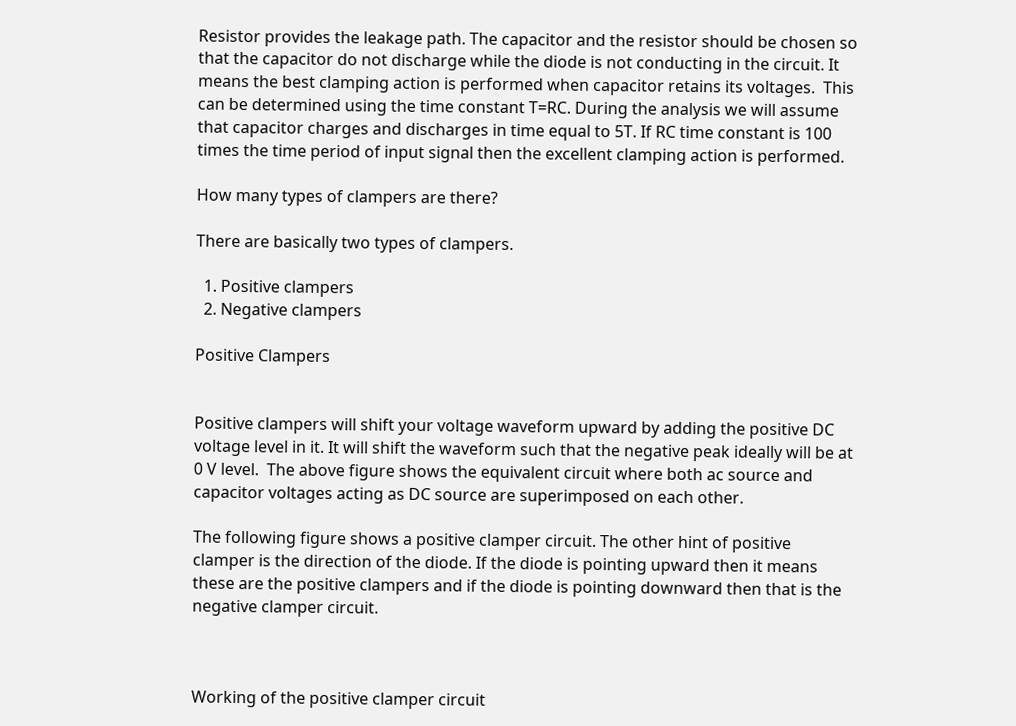Resistor provides the leakage path. The capacitor and the resistor should be chosen so that the capacitor do not discharge while the diode is not conducting in the circuit. It means the best clamping action is performed when capacitor retains its voltages.  This can be determined using the time constant T=RC. During the analysis we will assume that capacitor charges and discharges in time equal to 5T. If RC time constant is 100 times the time period of input signal then the excellent clamping action is performed.

How many types of clampers are there?

There are basically two types of clampers.

  1. Positive clampers
  2. Negative clampers

Positive Clampers


Positive clampers will shift your voltage waveform upward by adding the positive DC voltage level in it. It will shift the waveform such that the negative peak ideally will be at 0 V level.  The above figure shows the equivalent circuit where both ac source and capacitor voltages acting as DC source are superimposed on each other.

The following figure shows a positive clamper circuit. The other hint of positive clamper is the direction of the diode. If the diode is pointing upward then it means these are the positive clampers and if the diode is pointing downward then that is the negative clamper circuit.



Working of the positive clamper circuit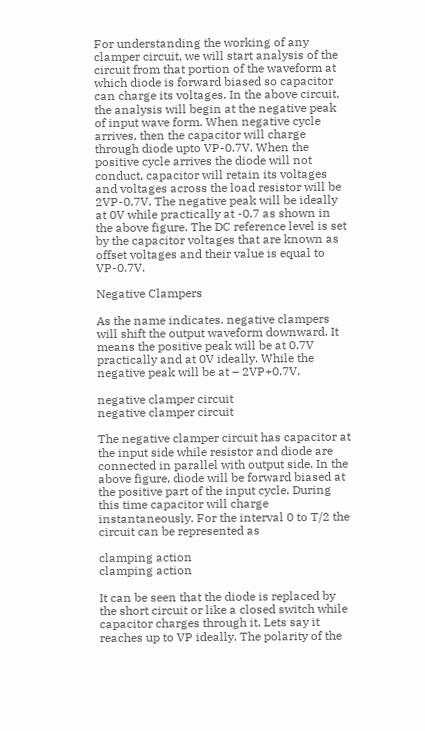For understanding the working of any clamper circuit, we will start analysis of the circuit from that portion of the waveform at which diode is forward biased so capacitor can charge its voltages. In the above circuit, the analysis will begin at the negative peak of input wave form. When negative cycle arrives, then the capacitor will charge through diode upto VP-0.7V. When the positive cycle arrives the diode will not conduct, capacitor will retain its voltages and voltages across the load resistor will be 2VP-0.7V. The negative peak will be ideally at 0V while practically at -0.7 as shown in the above figure. The DC reference level is set by the capacitor voltages that are known as offset voltages and their value is equal to VP-0.7V.

Negative Clampers

As the name indicates. negative clampers will shift the output waveform downward. It means the positive peak will be at 0.7V practically and at 0V ideally. While the negative peak will be at – 2VP+0.7V.

negative clamper circuit
negative clamper circuit

The negative clamper circuit has capacitor at the input side while resistor and diode are connected in parallel with output side. In the above figure, diode will be forward biased at the positive part of the input cycle. During this time capacitor will charge instantaneously. For the interval 0 to T/2 the circuit can be represented as

clamping action
clamping action

It can be seen that the diode is replaced by the short circuit or like a closed switch while capacitor charges through it. Lets say it reaches up to VP ideally. The polarity of the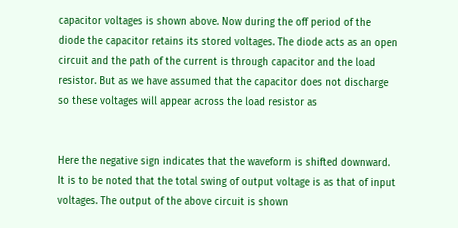capacitor voltages is shown above. Now during the off period of the diode the capacitor retains its stored voltages. The diode acts as an open circuit and the path of the current is through capacitor and the load resistor. But as we have assumed that the capacitor does not discharge so these voltages will appear across the load resistor as


Here the negative sign indicates that the waveform is shifted downward. It is to be noted that the total swing of output voltage is as that of input voltages. The output of the above circuit is shown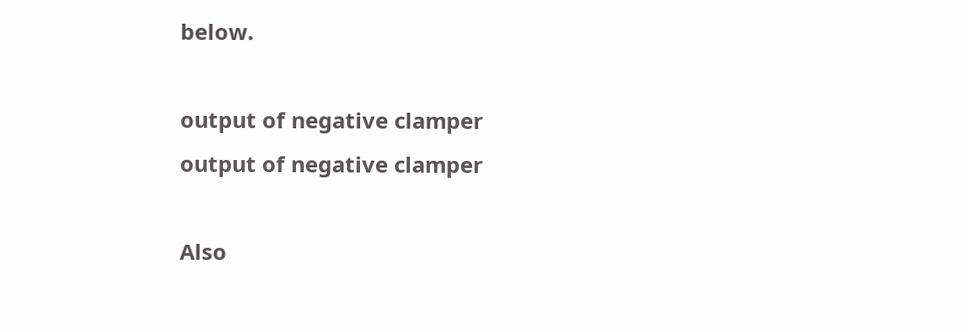below.

output of negative clamper
output of negative clamper

Also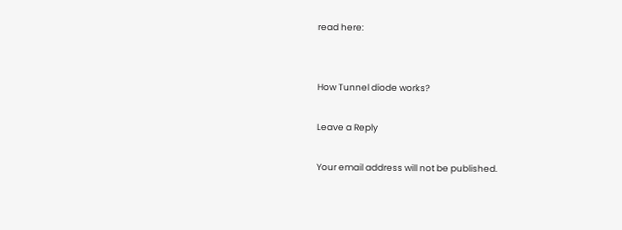read here:


How Tunnel diode works?

Leave a Reply

Your email address will not be published.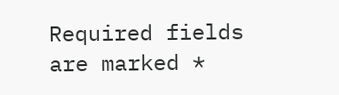Required fields are marked *